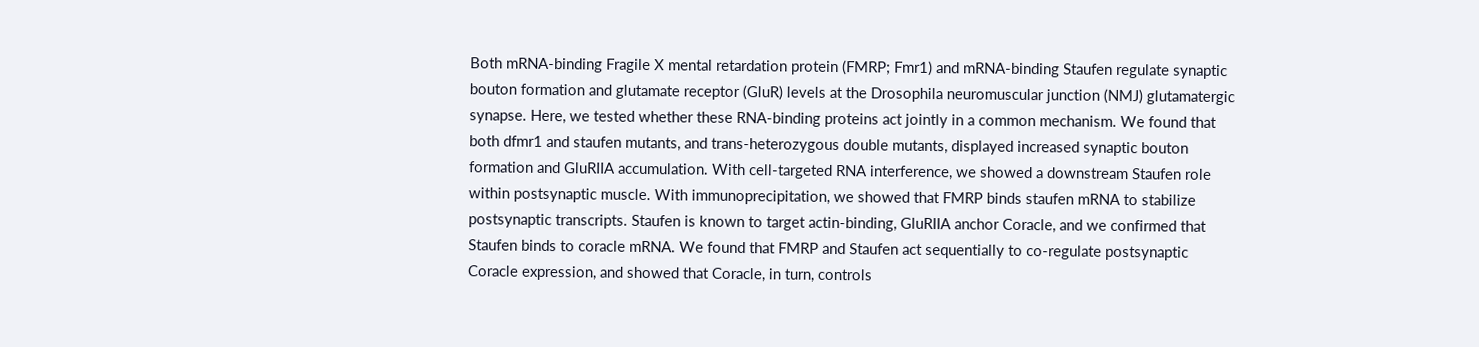Both mRNA-binding Fragile X mental retardation protein (FMRP; Fmr1) and mRNA-binding Staufen regulate synaptic bouton formation and glutamate receptor (GluR) levels at the Drosophila neuromuscular junction (NMJ) glutamatergic synapse. Here, we tested whether these RNA-binding proteins act jointly in a common mechanism. We found that both dfmr1 and staufen mutants, and trans-heterozygous double mutants, displayed increased synaptic bouton formation and GluRIIA accumulation. With cell-targeted RNA interference, we showed a downstream Staufen role within postsynaptic muscle. With immunoprecipitation, we showed that FMRP binds staufen mRNA to stabilize postsynaptic transcripts. Staufen is known to target actin-binding, GluRIIA anchor Coracle, and we confirmed that Staufen binds to coracle mRNA. We found that FMRP and Staufen act sequentially to co-regulate postsynaptic Coracle expression, and showed that Coracle, in turn, controls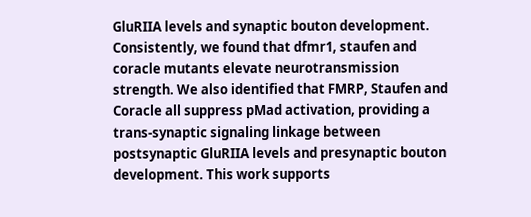GluRIIA levels and synaptic bouton development. Consistently, we found that dfmr1, staufen and coracle mutants elevate neurotransmission strength. We also identified that FMRP, Staufen and Coracle all suppress pMad activation, providing a trans-synaptic signaling linkage between postsynaptic GluRIIA levels and presynaptic bouton development. This work supports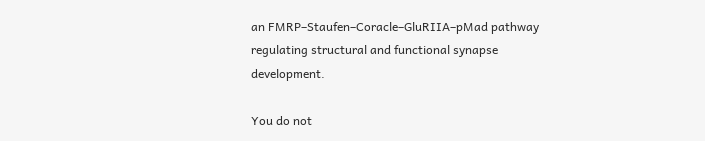an FMRP–Staufen–Coracle–GluRIIA–pMad pathway regulating structural and functional synapse development.

You do not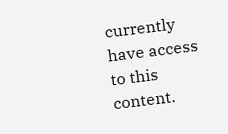currently have access to this content.